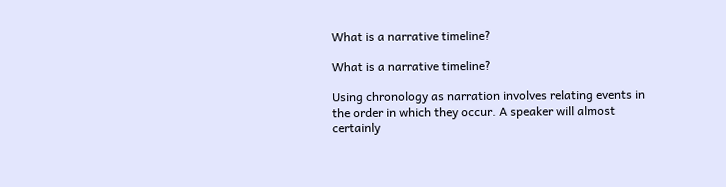What is a narrative timeline?

What is a narrative timeline?

Using chronology as narration involves relating events in the order in which they occur. A speaker will almost certainly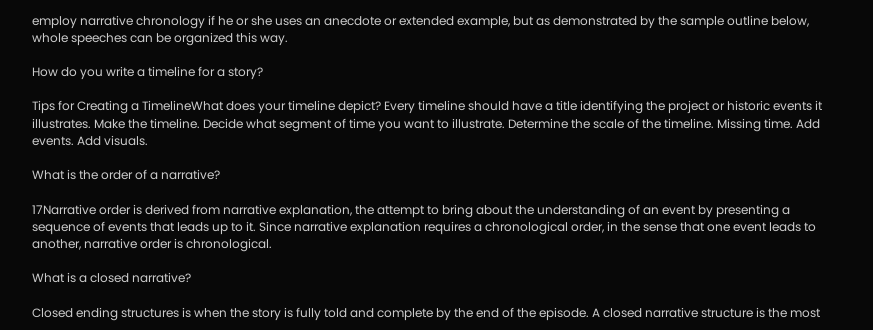employ narrative chronology if he or she uses an anecdote or extended example, but as demonstrated by the sample outline below, whole speeches can be organized this way.

How do you write a timeline for a story?

Tips for Creating a TimelineWhat does your timeline depict? Every timeline should have a title identifying the project or historic events it illustrates. Make the timeline. Decide what segment of time you want to illustrate. Determine the scale of the timeline. Missing time. Add events. Add visuals.

What is the order of a narrative?

17Narrative order is derived from narrative explanation, the attempt to bring about the understanding of an event by presenting a sequence of events that leads up to it. Since narrative explanation requires a chronological order, in the sense that one event leads to another, narrative order is chronological.

What is a closed narrative?

Closed ending structures is when the story is fully told and complete by the end of the episode. A closed narrative structure is the most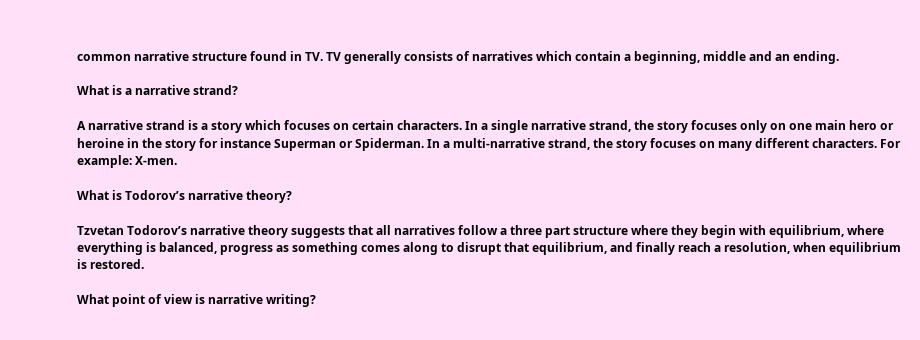common narrative structure found in TV. TV generally consists of narratives which contain a beginning, middle and an ending.

What is a narrative strand?

A narrative strand is a story which focuses on certain characters. In a single narrative strand, the story focuses only on one main hero or heroine in the story for instance Superman or Spiderman. In a multi-narrative strand, the story focuses on many different characters. For example: X-men.

What is Todorov’s narrative theory?

Tzvetan Todorov’s narrative theory suggests that all narratives follow a three part structure where they begin with equilibrium, where everything is balanced, progress as something comes along to disrupt that equilibrium, and finally reach a resolution, when equilibrium is restored.

What point of view is narrative writing?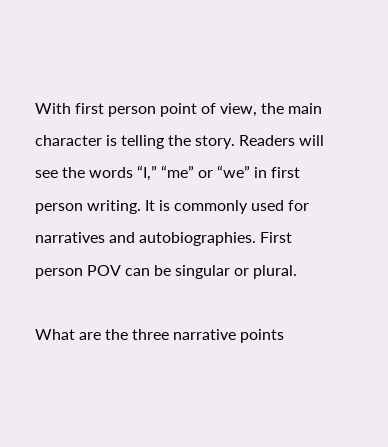With first person point of view, the main character is telling the story. Readers will see the words “I,” “me” or “we” in first person writing. It is commonly used for narratives and autobiographies. First person POV can be singular or plural.

What are the three narrative points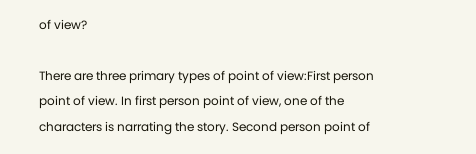of view?

There are three primary types of point of view:First person point of view. In first person point of view, one of the characters is narrating the story. Second person point of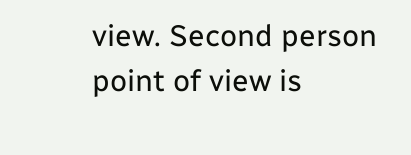view. Second person point of view is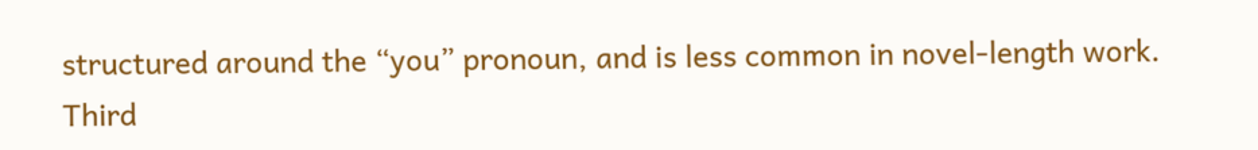structured around the “you” pronoun, and is less common in novel-length work. Third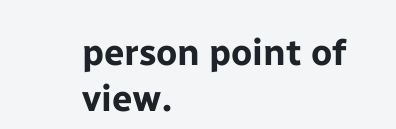person point of view.